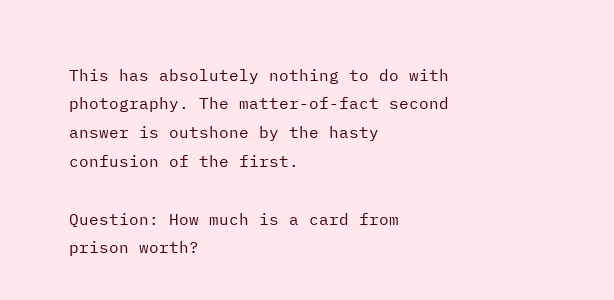This has absolutely nothing to do with photography. The matter-of-fact second answer is outshone by the hasty confusion of the first.

Question: How much is a card from prison worth?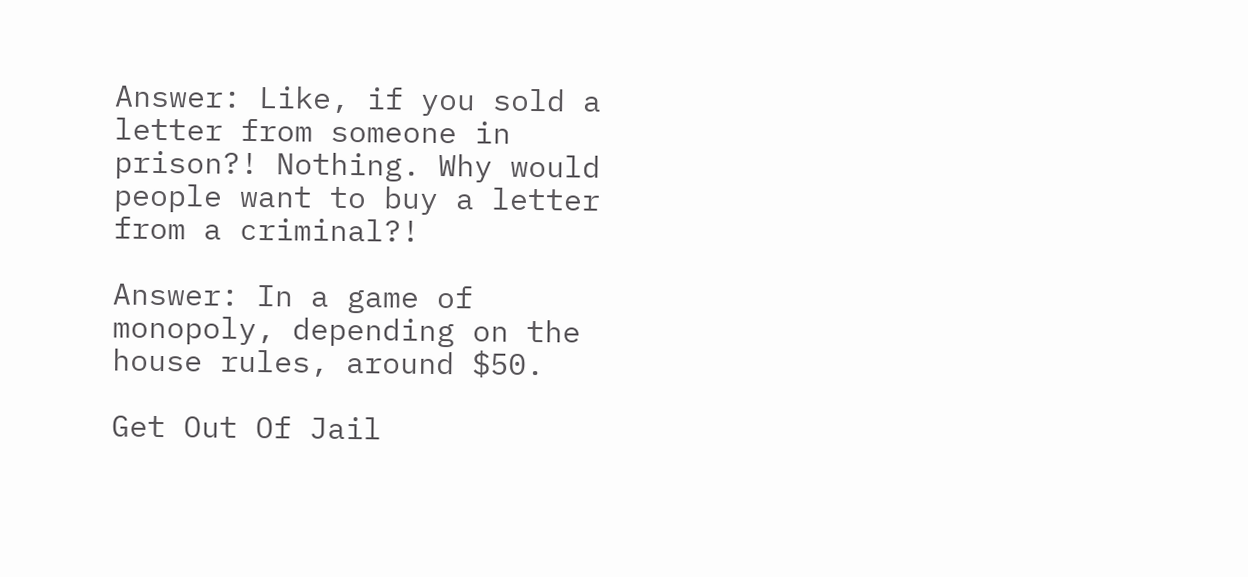Answer: Like, if you sold a letter from someone in prison?! Nothing. Why would people want to buy a letter from a criminal?!

Answer: In a game of monopoly, depending on the house rules, around $50.

Get Out Of Jail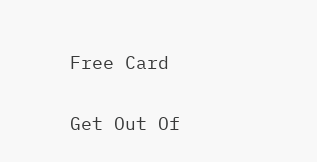Free Card

Get Out Of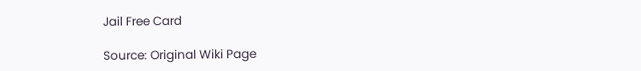Jail Free Card

Source: Original Wiki Page